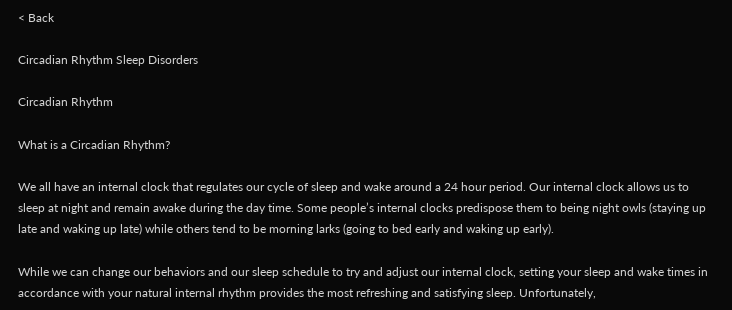< Back

Circadian Rhythm Sleep Disorders

Circadian Rhythm

What is a Circadian Rhythm?

We all have an internal clock that regulates our cycle of sleep and wake around a 24 hour period. Our internal clock allows us to sleep at night and remain awake during the day time. Some people’s internal clocks predispose them to being night owls (staying up late and waking up late) while others tend to be morning larks (going to bed early and waking up early).

While we can change our behaviors and our sleep schedule to try and adjust our internal clock, setting your sleep and wake times in accordance with your natural internal rhythm provides the most refreshing and satisfying sleep. Unfortunately,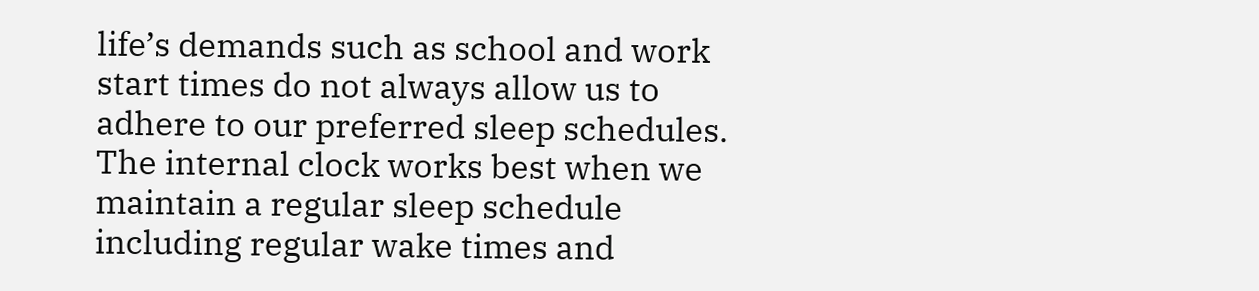life’s demands such as school and work start times do not always allow us to adhere to our preferred sleep schedules. The internal clock works best when we maintain a regular sleep schedule including regular wake times and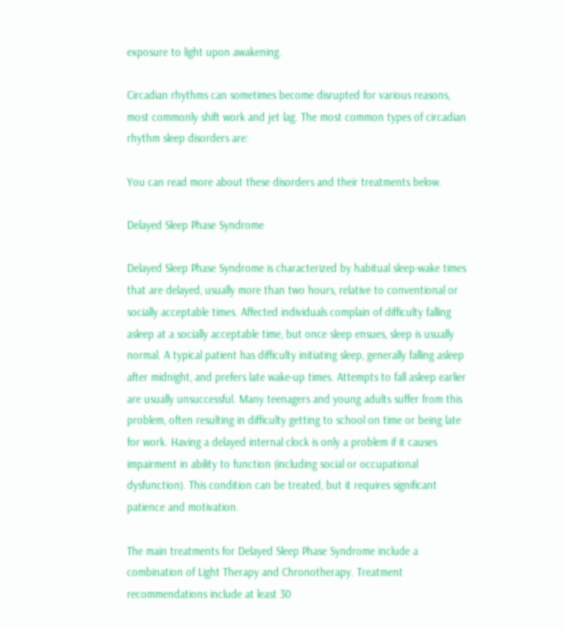exposure to light upon awakening.

Circadian rhythms can sometimes become disrupted for various reasons, most commonly shift work and jet lag. The most common types of circadian rhythm sleep disorders are:

You can read more about these disorders and their treatments below.

Delayed Sleep Phase Syndrome

Delayed Sleep Phase Syndrome is characterized by habitual sleep-wake times that are delayed, usually more than two hours, relative to conventional or socially acceptable times. Affected individuals complain of difficulty falling asleep at a socially acceptable time, but once sleep ensues, sleep is usually normal. A typical patient has difficulty initiating sleep, generally falling asleep after midnight, and prefers late wake-up times. Attempts to fall asleep earlier are usually unsuccessful. Many teenagers and young adults suffer from this problem, often resulting in difficulty getting to school on time or being late for work. Having a delayed internal clock is only a problem if it causes impairment in ability to function (including social or occupational dysfunction). This condition can be treated, but it requires significant patience and motivation.

The main treatments for Delayed Sleep Phase Syndrome include a combination of Light Therapy and Chronotherapy. Treatment recommendations include at least 30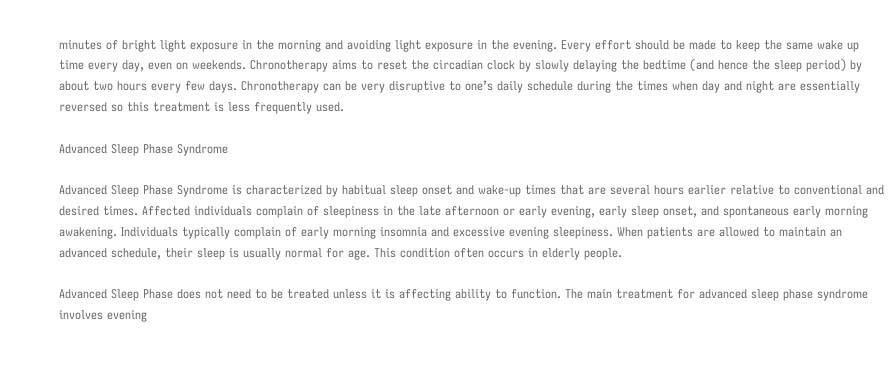minutes of bright light exposure in the morning and avoiding light exposure in the evening. Every effort should be made to keep the same wake up time every day, even on weekends. Chronotherapy aims to reset the circadian clock by slowly delaying the bedtime (and hence the sleep period) by about two hours every few days. Chronotherapy can be very disruptive to one’s daily schedule during the times when day and night are essentially reversed so this treatment is less frequently used.

Advanced Sleep Phase Syndrome

Advanced Sleep Phase Syndrome is characterized by habitual sleep onset and wake-up times that are several hours earlier relative to conventional and desired times. Affected individuals complain of sleepiness in the late afternoon or early evening, early sleep onset, and spontaneous early morning awakening. Individuals typically complain of early morning insomnia and excessive evening sleepiness. When patients are allowed to maintain an advanced schedule, their sleep is usually normal for age. This condition often occurs in elderly people.

Advanced Sleep Phase does not need to be treated unless it is affecting ability to function. The main treatment for advanced sleep phase syndrome involves evening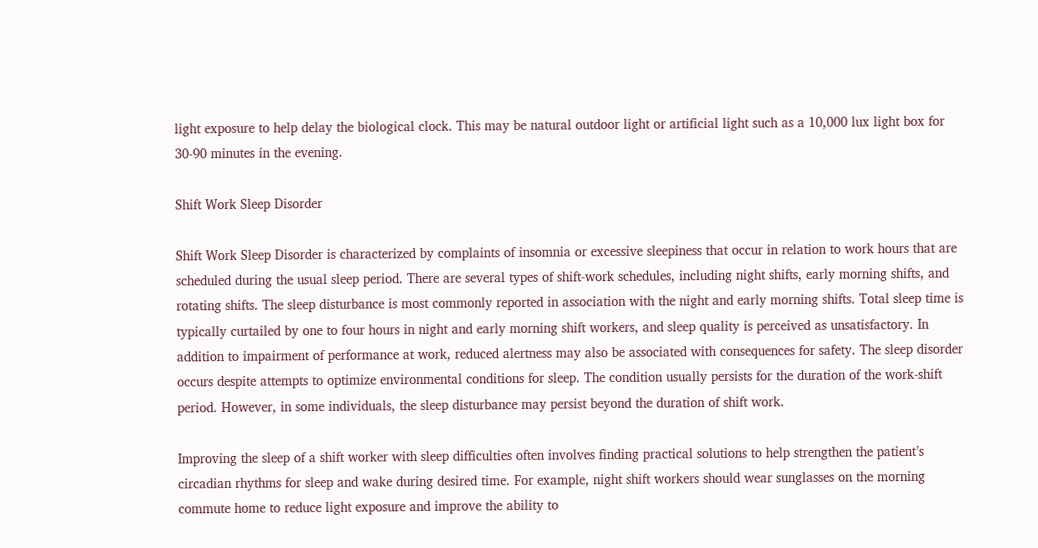light exposure to help delay the biological clock. This may be natural outdoor light or artificial light such as a 10,000 lux light box for 30-90 minutes in the evening.

Shift Work Sleep Disorder

Shift Work Sleep Disorder is characterized by complaints of insomnia or excessive sleepiness that occur in relation to work hours that are scheduled during the usual sleep period. There are several types of shift-work schedules, including night shifts, early morning shifts, and rotating shifts. The sleep disturbance is most commonly reported in association with the night and early morning shifts. Total sleep time is typically curtailed by one to four hours in night and early morning shift workers, and sleep quality is perceived as unsatisfactory. In addition to impairment of performance at work, reduced alertness may also be associated with consequences for safety. The sleep disorder occurs despite attempts to optimize environmental conditions for sleep. The condition usually persists for the duration of the work-shift period. However, in some individuals, the sleep disturbance may persist beyond the duration of shift work.

Improving the sleep of a shift worker with sleep difficulties often involves finding practical solutions to help strengthen the patient’s circadian rhythms for sleep and wake during desired time. For example, night shift workers should wear sunglasses on the morning commute home to reduce light exposure and improve the ability to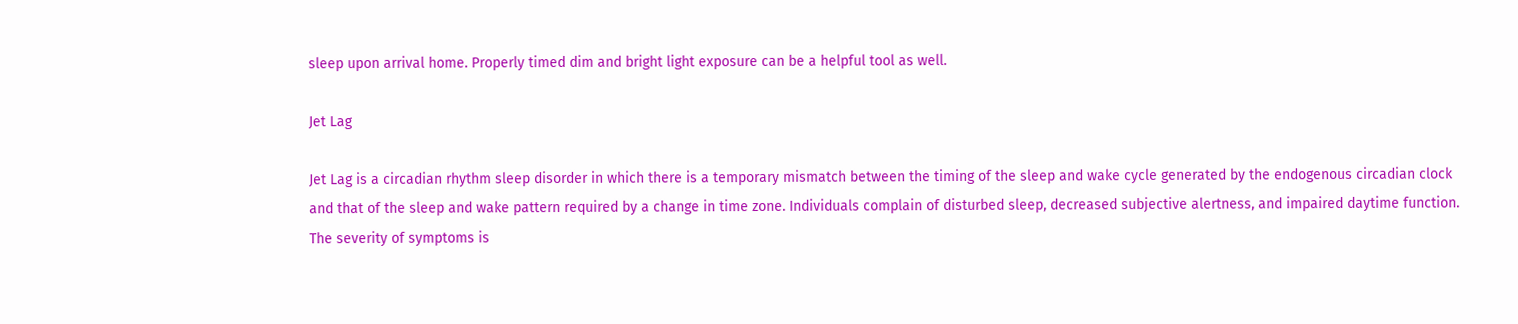sleep upon arrival home. Properly timed dim and bright light exposure can be a helpful tool as well.

Jet Lag

Jet Lag is a circadian rhythm sleep disorder in which there is a temporary mismatch between the timing of the sleep and wake cycle generated by the endogenous circadian clock and that of the sleep and wake pattern required by a change in time zone. Individuals complain of disturbed sleep, decreased subjective alertness, and impaired daytime function. The severity of symptoms is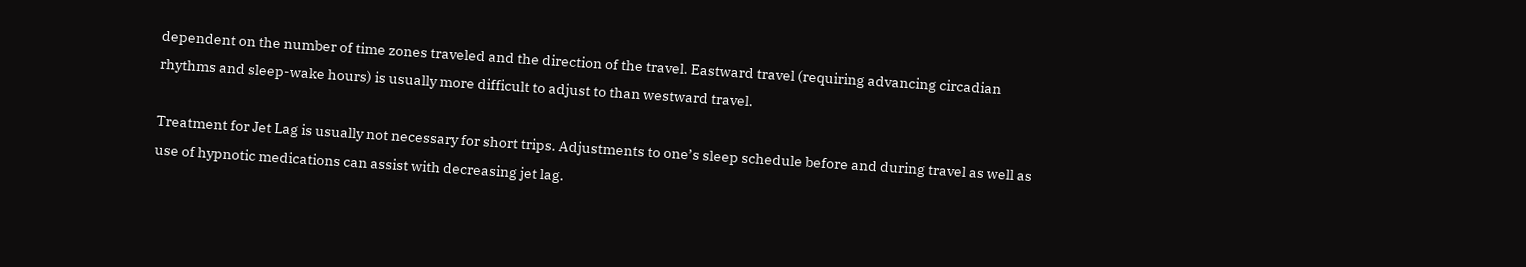dependent on the number of time zones traveled and the direction of the travel. Eastward travel (requiring advancing circadian rhythms and sleep-wake hours) is usually more difficult to adjust to than westward travel.

Treatment for Jet Lag is usually not necessary for short trips. Adjustments to one’s sleep schedule before and during travel as well as use of hypnotic medications can assist with decreasing jet lag.